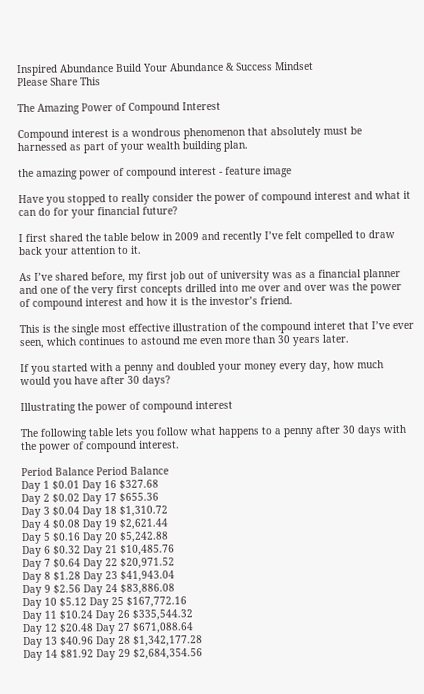Inspired Abundance Build Your Abundance & Success Mindset
Please Share This

The Amazing Power of Compound Interest

Compound interest is a wondrous phenomenon that absolutely must be harnessed as part of your wealth building plan.

the amazing power of compound interest - feature image

Have you stopped to really consider the power of compound interest and what it can do for your financial future?

I first shared the table below in 2009 and recently I’ve felt compelled to draw back your attention to it.

As I’ve shared before, my first job out of university was as a financial planner and one of the very first concepts drilled into me over and over was the power of compound interest and how it is the investor’s friend.

This is the single most effective illustration of the compound interet that I’ve ever seen, which continues to astound me even more than 30 years later.

If you started with a penny and doubled your money every day, how much would you have after 30 days?

Illustrating the power of compound interest

The following table lets you follow what happens to a penny after 30 days with the power of compound interest.

Period Balance Period Balance
Day 1 $0.01 Day 16 $327.68
Day 2 $0.02 Day 17 $655.36
Day 3 $0.04 Day 18 $1,310.72
Day 4 $0.08 Day 19 $2,621.44
Day 5 $0.16 Day 20 $5,242.88
Day 6 $0.32 Day 21 $10,485.76
Day 7 $0.64 Day 22 $20,971.52
Day 8 $1.28 Day 23 $41,943.04
Day 9 $2.56 Day 24 $83,886.08
Day 10 $5.12 Day 25 $167,772.16
Day 11 $10.24 Day 26 $335,544.32
Day 12 $20.48 Day 27 $671,088.64
Day 13 $40.96 Day 28 $1,342,177.28
Day 14 $81.92 Day 29 $2,684,354.56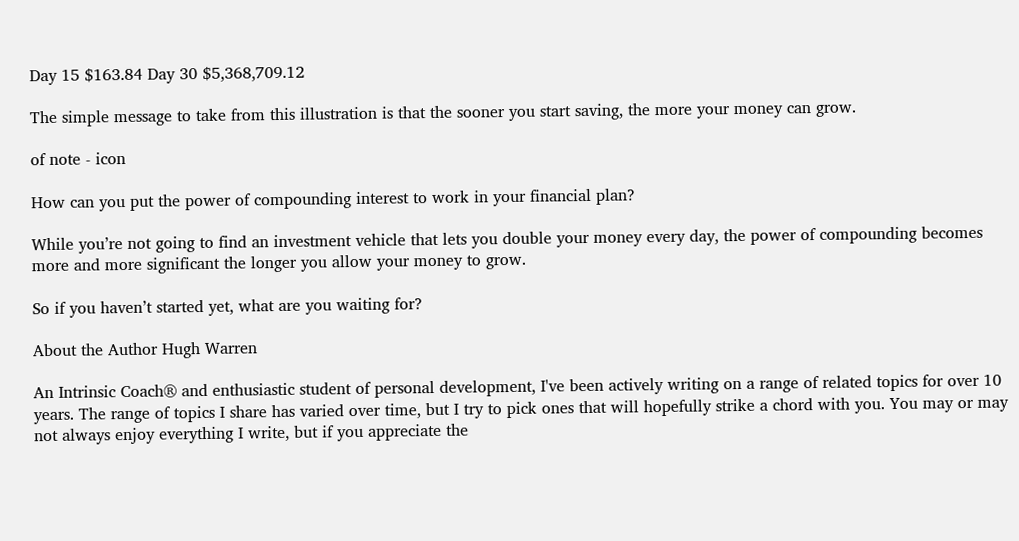Day 15 $163.84 Day 30 $5,368,709.12

The simple message to take from this illustration is that the sooner you start saving, the more your money can grow.

of note - icon

How can you put the power of compounding interest to work in your financial plan?

While you’re not going to find an investment vehicle that lets you double your money every day, the power of compounding becomes more and more significant the longer you allow your money to grow.

So if you haven’t started yet, what are you waiting for?

About the Author Hugh Warren

An Intrinsic Coach® and enthusiastic student of personal development, I've been actively writing on a range of related topics for over 10 years. The range of topics I share has varied over time, but I try to pick ones that will hopefully strike a chord with you. You may or may not always enjoy everything I write, but if you appreciate the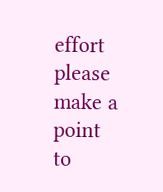effort please make a point to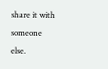share it with someone else.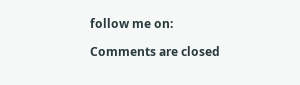follow me on:

Comments are closed